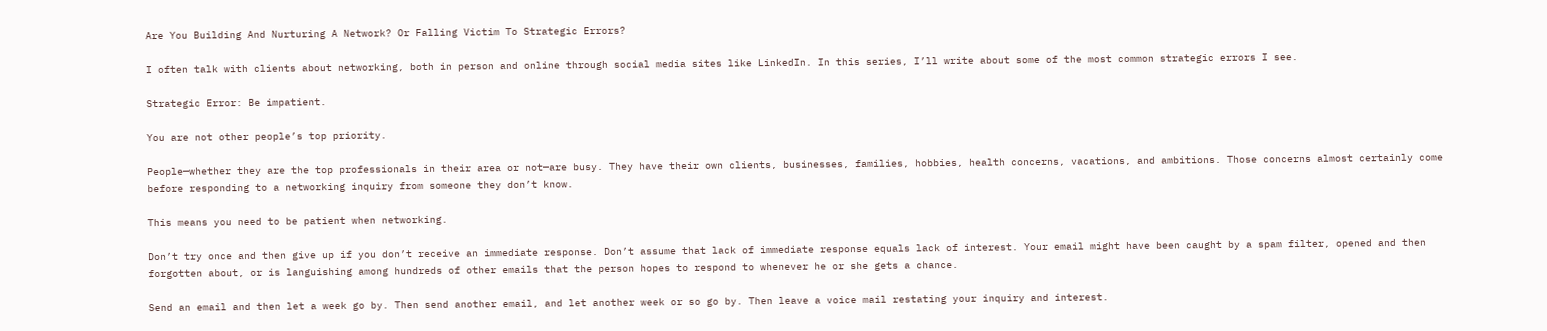Are You Building And Nurturing A Network? Or Falling Victim To Strategic Errors?

I often talk with clients about networking, both in person and online through social media sites like LinkedIn. In this series, I’ll write about some of the most common strategic errors I see.

Strategic Error: Be impatient.

You are not other people’s top priority.

People—whether they are the top professionals in their area or not—are busy. They have their own clients, businesses, families, hobbies, health concerns, vacations, and ambitions. Those concerns almost certainly come before responding to a networking inquiry from someone they don’t know.

This means you need to be patient when networking.

Don’t try once and then give up if you don’t receive an immediate response. Don’t assume that lack of immediate response equals lack of interest. Your email might have been caught by a spam filter, opened and then forgotten about, or is languishing among hundreds of other emails that the person hopes to respond to whenever he or she gets a chance.

Send an email and then let a week go by. Then send another email, and let another week or so go by. Then leave a voice mail restating your inquiry and interest.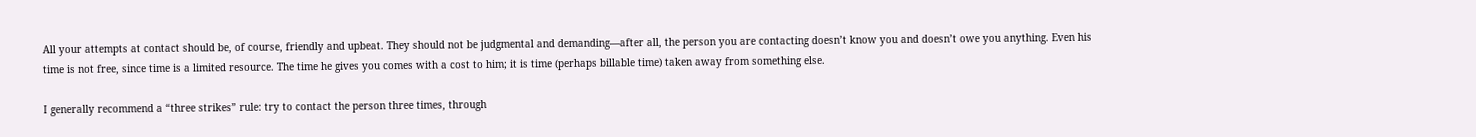All your attempts at contact should be, of course, friendly and upbeat. They should not be judgmental and demanding—after all, the person you are contacting doesn’t know you and doesn’t owe you anything. Even his time is not free, since time is a limited resource. The time he gives you comes with a cost to him; it is time (perhaps billable time) taken away from something else.

I generally recommend a “three strikes” rule: try to contact the person three times, through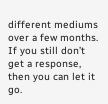different mediums over a few months. If you still don’t get a response, then you can let it go.